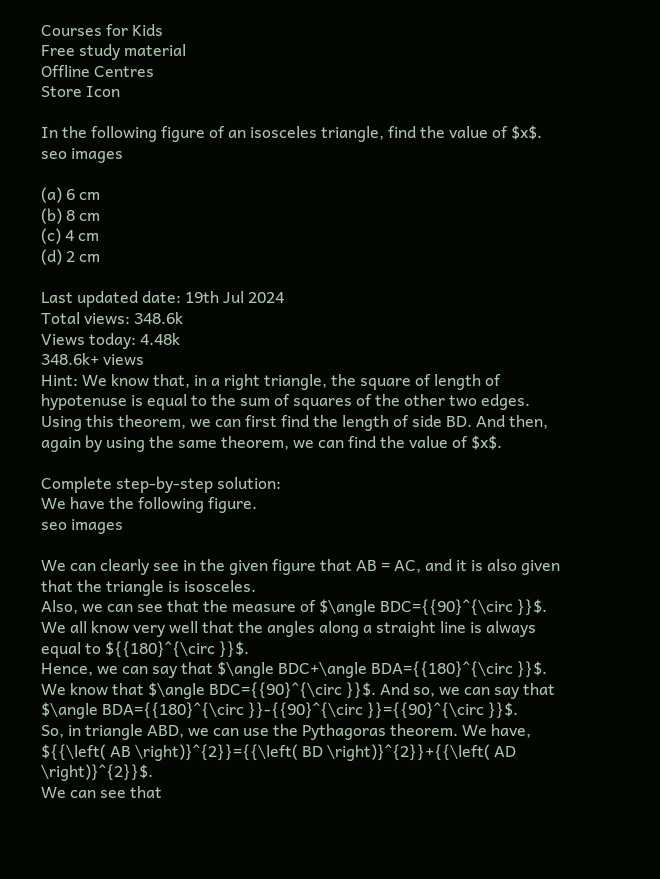Courses for Kids
Free study material
Offline Centres
Store Icon

In the following figure of an isosceles triangle, find the value of $x$.
seo images

(a) 6 cm
(b) 8 cm
(c) 4 cm
(d) 2 cm

Last updated date: 19th Jul 2024
Total views: 348.6k
Views today: 4.48k
348.6k+ views
Hint: We know that, in a right triangle, the square of length of hypotenuse is equal to the sum of squares of the other two edges. Using this theorem, we can first find the length of side BD. And then, again by using the same theorem, we can find the value of $x$.

Complete step-by-step solution:
We have the following figure.
seo images

We can clearly see in the given figure that AB = AC, and it is also given that the triangle is isosceles.
Also, we can see that the measure of $\angle BDC={{90}^{\circ }}$.
We all know very well that the angles along a straight line is always equal to ${{180}^{\circ }}$.
Hence, we can say that $\angle BDC+\angle BDA={{180}^{\circ }}$.
We know that $\angle BDC={{90}^{\circ }}$. And so, we can say that
$\angle BDA={{180}^{\circ }}-{{90}^{\circ }}={{90}^{\circ }}$.
So, in triangle ABD, we can use the Pythagoras theorem. We have,
${{\left( AB \right)}^{2}}={{\left( BD \right)}^{2}}+{{\left( AD \right)}^{2}}$.
We can see that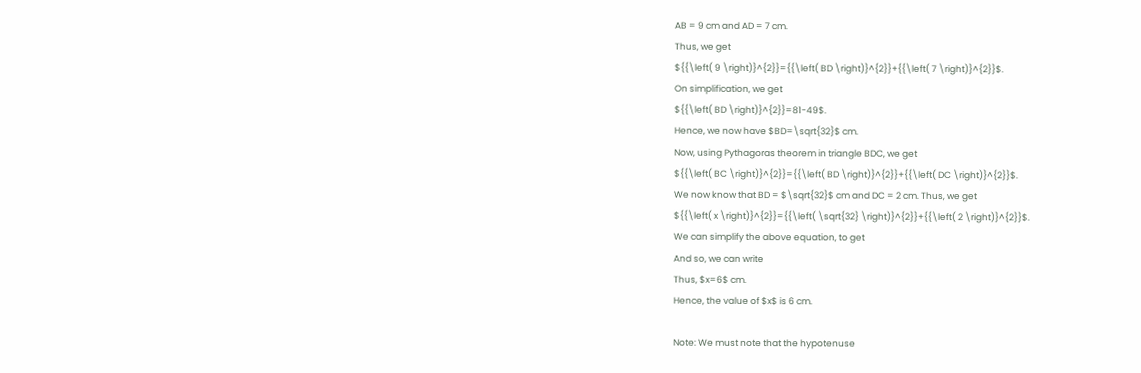AB = 9 cm and AD = 7 cm.
Thus, we get
${{\left( 9 \right)}^{2}}={{\left( BD \right)}^{2}}+{{\left( 7 \right)}^{2}}$.
On simplification, we get
${{\left( BD \right)}^{2}}=81-49$.
Hence, we now have $BD=\sqrt{32}$ cm.
Now, using Pythagoras theorem in triangle BDC, we get
${{\left( BC \right)}^{2}}={{\left( BD \right)}^{2}}+{{\left( DC \right)}^{2}}$.
We now know that BD = $\sqrt{32}$ cm and DC = 2 cm. Thus, we get
${{\left( x \right)}^{2}}={{\left( \sqrt{32} \right)}^{2}}+{{\left( 2 \right)}^{2}}$.
We can simplify the above equation, to get
And so, we can write
Thus, $x=6$ cm.
Hence, the value of $x$ is 6 cm.

Note: We must note that the hypotenuse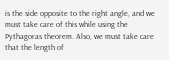is the side opposite to the right angle, and we must take care of this while using the Pythagoras theorem. Also, we must take care that the length of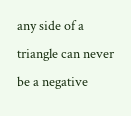any side of a triangle can never be a negative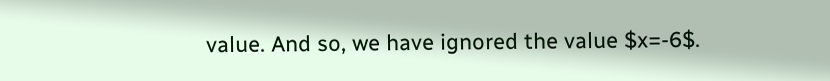value. And so, we have ignored the value $x=-6$.